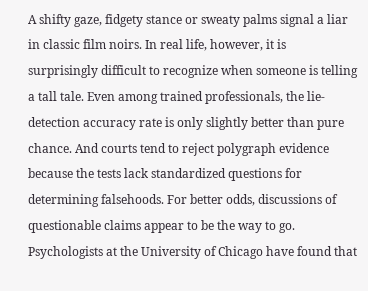A shifty gaze, fidgety stance or sweaty palms signal a liar in classic film noirs. In real life, however, it is surprisingly difficult to recognize when someone is telling a tall tale. Even among trained professionals, the lie-detection accuracy rate is only slightly better than pure chance. And courts tend to reject polygraph evidence because the tests lack standardized questions for determining falsehoods. For better odds, discussions of questionable claims appear to be the way to go. Psychologists at the University of Chicago have found that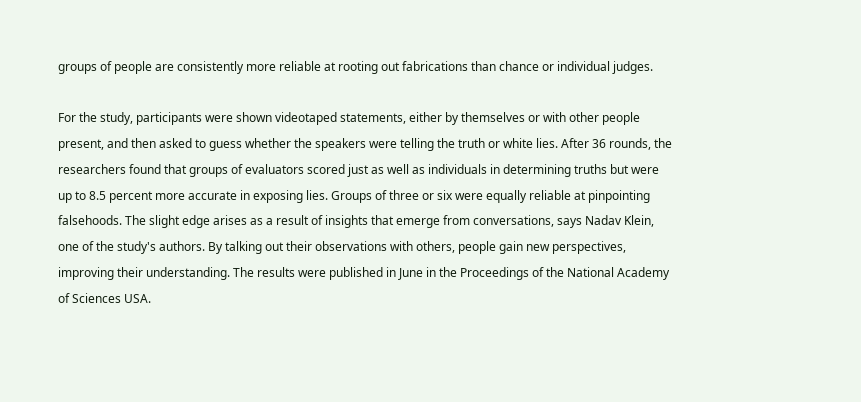groups of people are consistently more reliable at rooting out fabrications than chance or individual judges.

For the study, participants were shown videotaped statements, either by themselves or with other people present, and then asked to guess whether the speakers were telling the truth or white lies. After 36 rounds, the researchers found that groups of evaluators scored just as well as individuals in determining truths but were up to 8.5 percent more accurate in exposing lies. Groups of three or six were equally reliable at pinpointing falsehoods. The slight edge arises as a result of insights that emerge from conversations, says Nadav Klein, one of the study's authors. By talking out their observations with others, people gain new perspectives, improving their understanding. The results were published in June in the Proceedings of the National Academy of Sciences USA.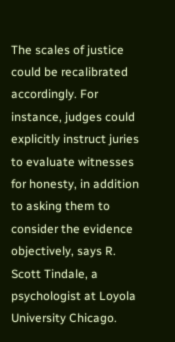The scales of justice could be recalibrated accordingly. For instance, judges could explicitly instruct juries to evaluate witnesses for honesty, in addition to asking them to consider the evidence objectively, says R. Scott Tindale, a psychologist at Loyola University Chicago.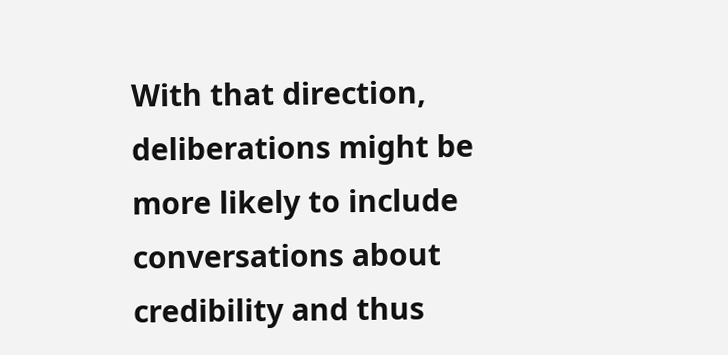With that direction, deliberations might be more likely to include conversations about credibility and thus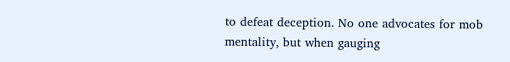to defeat deception. No one advocates for mob mentality, but when gauging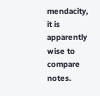mendacity, it is apparently wise to compare notes.